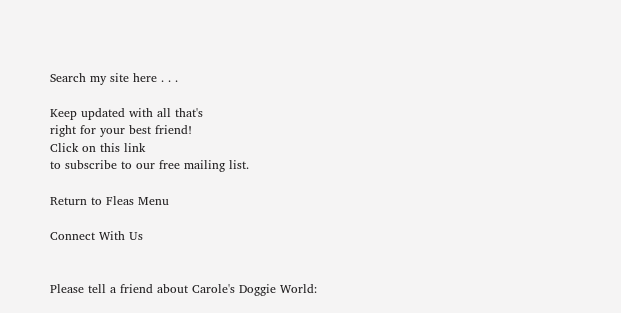Search my site here . . .

Keep updated with all that's
right for your best friend!
Click on this link
to subscribe to our free mailing list.

Return to Fleas Menu

Connect With Us


Please tell a friend about Carole's Doggie World: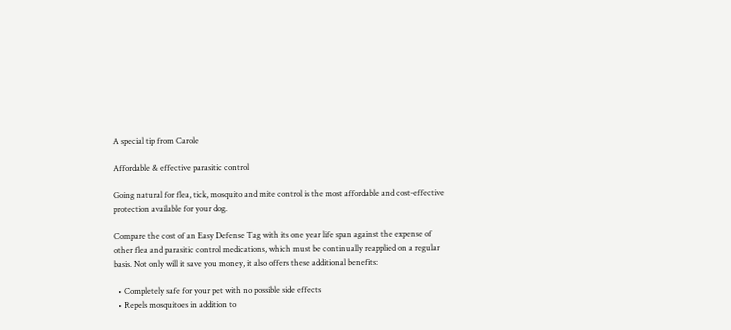A special tip from Carole

Affordable & effective parasitic control

Going natural for flea, tick, mosquito and mite control is the most affordable and cost-effective protection available for your dog.

Compare the cost of an Easy Defense Tag with its one year life span against the expense of other flea and parasitic control medications, which must be continually reapplied on a regular basis. Not only will it save you money, it also offers these additional benefits:

  • Completely safe for your pet with no possible side effects
  • Repels mosquitoes in addition to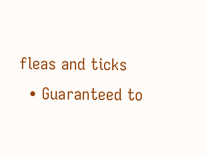fleas and ticks
  • Guaranteed to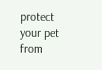protect your pet from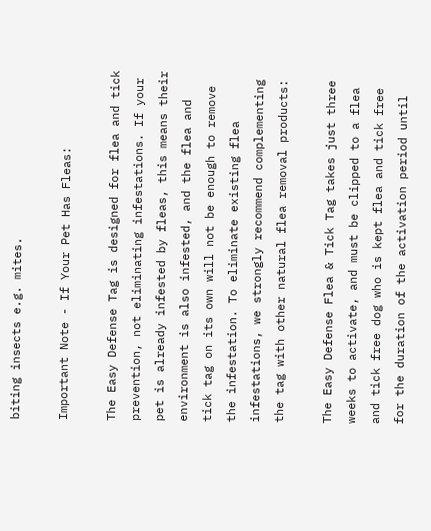biting insects e.g. mites.

Important Note - If Your Pet Has Fleas:

The Easy Defense Tag is designed for flea and tick prevention, not eliminating infestations. If your pet is already infested by fleas, this means their environment is also infested, and the flea and tick tag on its own will not be enough to remove the infestation. To eliminate existing flea infestations, we strongly recommend complementing the tag with other natural flea removal products:

The Easy Defense Flea & Tick Tag takes just three weeks to activate, and must be clipped to a flea and tick free dog who is kept flea and tick free for the duration of the activation period until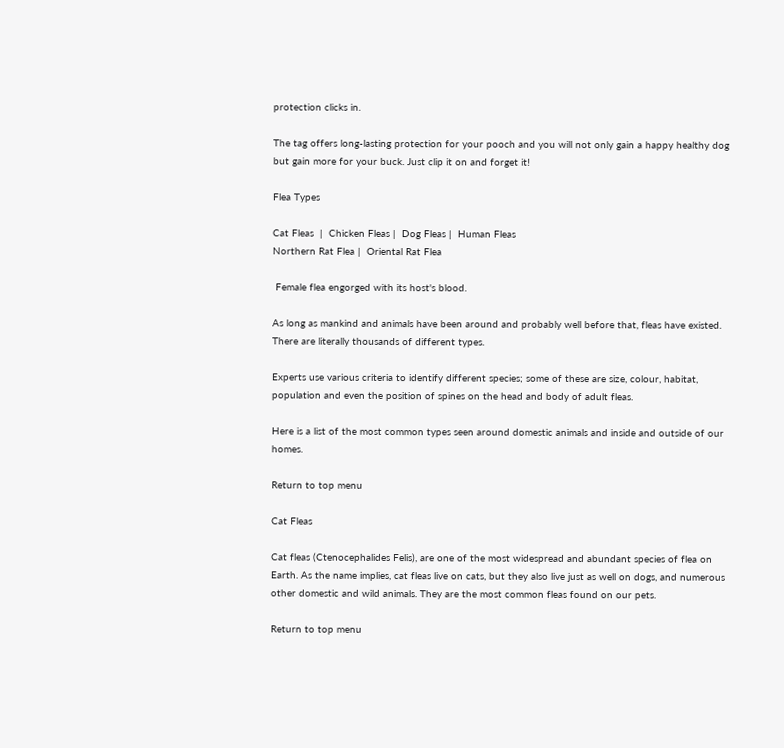protection clicks in.

The tag offers long-lasting protection for your pooch and you will not only gain a happy healthy dog but gain more for your buck. Just clip it on and forget it!

Flea Types

Cat Fleas  |  Chicken Fleas |  Dog Fleas |  Human Fleas
Northern Rat Flea |  Oriental Rat Flea

 Female flea engorged with its host's blood.

As long as mankind and animals have been around and probably well before that, fleas have existed. There are literally thousands of different types.

Experts use various criteria to identify different species; some of these are size, colour, habitat, population and even the position of spines on the head and body of adult fleas.

Here is a list of the most common types seen around domestic animals and inside and outside of our homes.

Return to top menu

Cat Fleas

Cat fleas (Ctenocephalides Felis), are one of the most widespread and abundant species of flea on Earth. As the name implies, cat fleas live on cats, but they also live just as well on dogs, and numerous other domestic and wild animals. They are the most common fleas found on our pets.

Return to top menu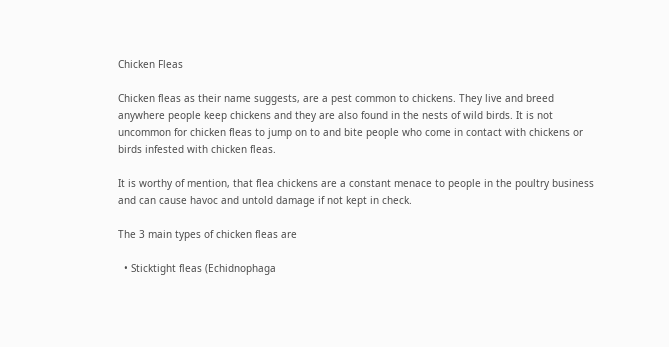Chicken Fleas

Chicken fleas as their name suggests, are a pest common to chickens. They live and breed anywhere people keep chickens and they are also found in the nests of wild birds. It is not uncommon for chicken fleas to jump on to and bite people who come in contact with chickens or birds infested with chicken fleas.

It is worthy of mention, that flea chickens are a constant menace to people in the poultry business and can cause havoc and untold damage if not kept in check.

The 3 main types of chicken fleas are

  • Sticktight fleas (Echidnophaga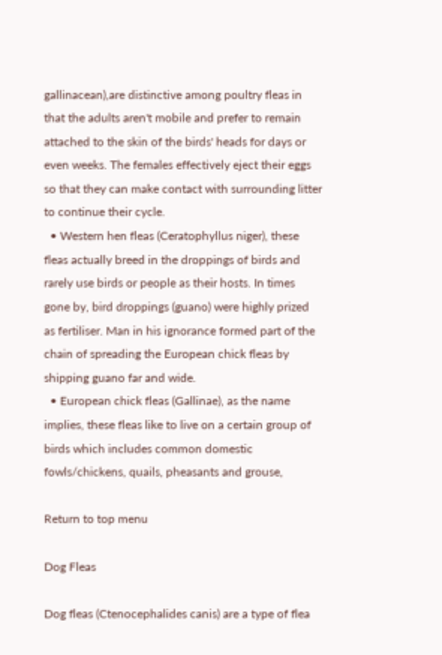gallinacean),are distinctive among poultry fleas in that the adults aren't mobile and prefer to remain attached to the skin of the birds' heads for days or even weeks. The females effectively eject their eggs so that they can make contact with surrounding litter to continue their cycle.
  • Western hen fleas (Ceratophyllus niger), these fleas actually breed in the droppings of birds and rarely use birds or people as their hosts. In times gone by, bird droppings (guano) were highly prized as fertiliser. Man in his ignorance formed part of the chain of spreading the European chick fleas by shipping guano far and wide.
  • European chick fleas (Gallinae), as the name implies, these fleas like to live on a certain group of birds which includes common domestic fowls/chickens, quails, pheasants and grouse,

Return to top menu

Dog Fleas

Dog fleas (Ctenocephalides canis) are a type of flea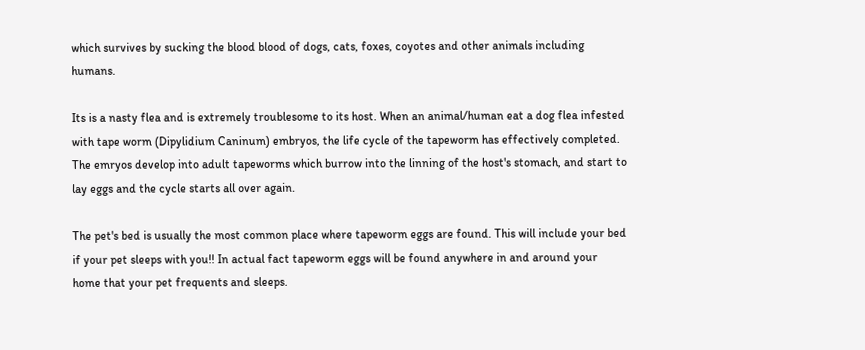which survives by sucking the blood blood of dogs, cats, foxes, coyotes and other animals including humans.

Its is a nasty flea and is extremely troublesome to its host. When an animal/human eat a dog flea infested with tape worm (Dipylidium Caninum) embryos, the life cycle of the tapeworm has effectively completed. The emryos develop into adult tapeworms which burrow into the linning of the host's stomach, and start to lay eggs and the cycle starts all over again.

The pet's bed is usually the most common place where tapeworm eggs are found. This will include your bed if your pet sleeps with you!! In actual fact tapeworm eggs will be found anywhere in and around your home that your pet frequents and sleeps.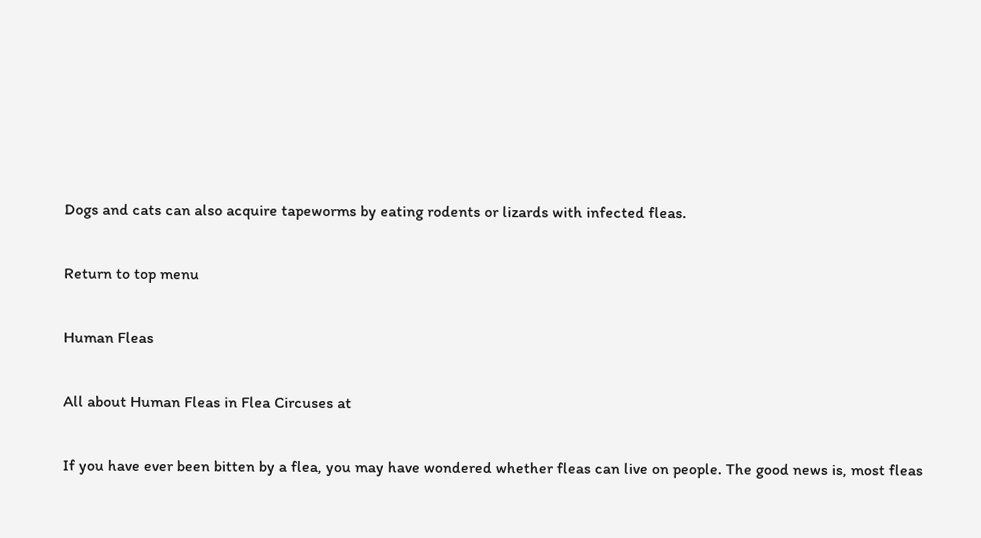Dogs and cats can also acquire tapeworms by eating rodents or lizards with infected fleas.

Return to top menu

Human Fleas

All about Human Fleas in Flea Circuses at

If you have ever been bitten by a flea, you may have wondered whether fleas can live on people. The good news is, most fleas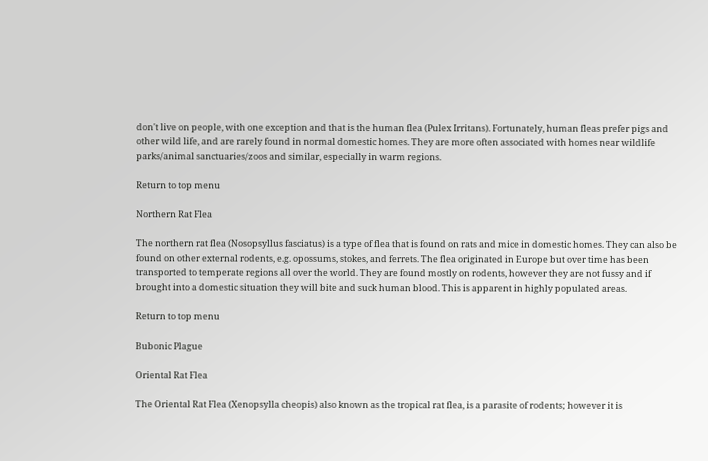don't live on people, with one exception and that is the human flea (Pulex Irritans). Fortunately, human fleas prefer pigs and other wild life, and are rarely found in normal domestic homes. They are more often associated with homes near wildlife parks/animal sanctuaries/zoos and similar, especially in warm regions.

Return to top menu

Northern Rat Flea

The northern rat flea (Nosopsyllus fasciatus) is a type of flea that is found on rats and mice in domestic homes. They can also be found on other external rodents, e.g. opossums, stokes, and ferrets. The flea originated in Europe but over time has been transported to temperate regions all over the world. They are found mostly on rodents, however they are not fussy and if brought into a domestic situation they will bite and suck human blood. This is apparent in highly populated areas.

Return to top menu

Bubonic Plague

Oriental Rat Flea

The Oriental Rat Flea (Xenopsylla cheopis) also known as the tropical rat flea, is a parasite of rodents; however it is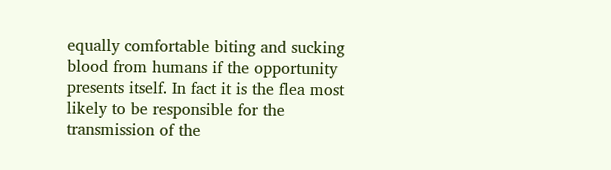equally comfortable biting and sucking blood from humans if the opportunity presents itself. In fact it is the flea most likely to be responsible for the transmission of the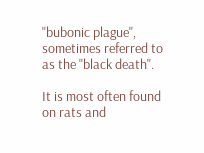"bubonic plague", sometimes referred to as the "black death".

It is most often found on rats and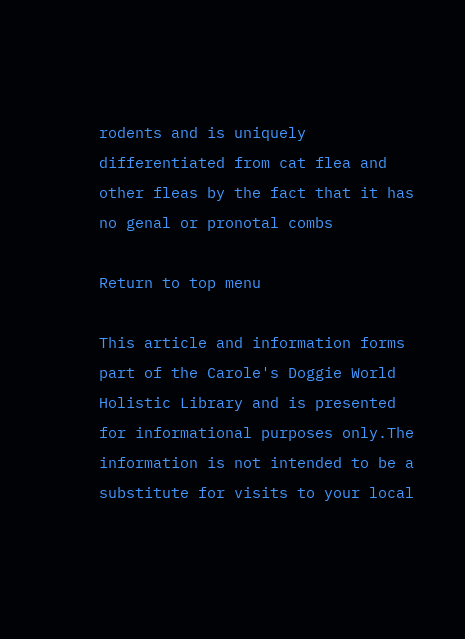rodents and is uniquely differentiated from cat flea and other fleas by the fact that it has no genal or pronotal combs

Return to top menu

This article and information forms part of the Carole's Doggie World Holistic Library and is presented for informational purposes only.The information is not intended to be a substitute for visits to your local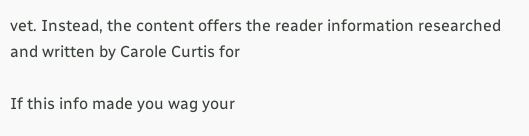vet. Instead, the content offers the reader information researched and written by Carole Curtis for

If this info made you wag your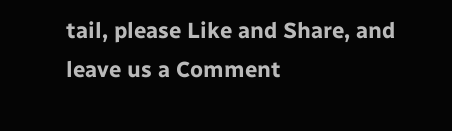tail, please Like and Share, and leave us a Comment